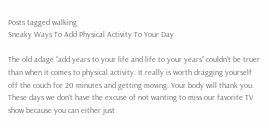Posts tagged walking
Sneaky Ways To Add Physical Activity To Your Day

The old adage “add years to your life and life to your years” couldn’t be truer than when it comes to physical activity. It really is worth dragging yourself off the couch for 20 minutes and getting moving. Your body will thank you. These days we don’t have the excuse of not wanting to miss our favorite TV show because you can either just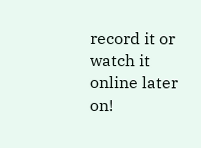record it or watch it online later on!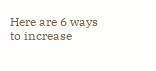Here are 6 ways to increase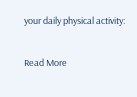your daily physical activity:

Read More